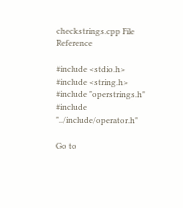checkstrings.cpp File Reference

#include <stdio.h>
#include <string.h>
#include "operstrings.h"
#include "../include/operator.h"

Go to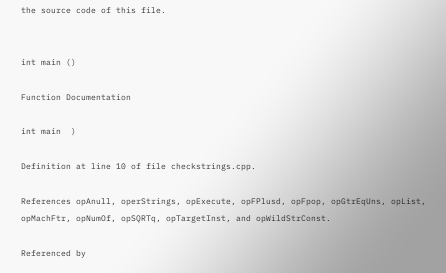the source code of this file.


int main ()

Function Documentation

int main  )

Definition at line 10 of file checkstrings.cpp.

References opAnull, operStrings, opExecute, opFPlusd, opFpop, opGtrEqUns, opList, opMachFtr, opNumOf, opSQRTq, opTargetInst, and opWildStrConst.

Referenced by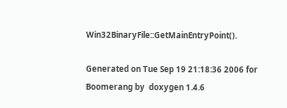Win32BinaryFile::GetMainEntryPoint().

Generated on Tue Sep 19 21:18:36 2006 for Boomerang by  doxygen 1.4.6